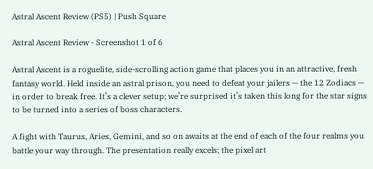Astral Ascent Review (PS5) | Push Square

Astral Ascent Review - Screenshot 1 of 6

Astral Ascent is a roguelite, side-scrolling action game that places you in an attractive, fresh fantasy world. Held inside an astral prison, you need to defeat your jailers — the 12 Zodiacs — in order to break free. It’s a clever setup; we’re surprised it’s taken this long for the star signs to be turned into a series of boss characters.

A fight with Taurus, Aries, Gemini, and so on awaits at the end of each of the four realms you battle your way through. The presentation really excels; the pixel art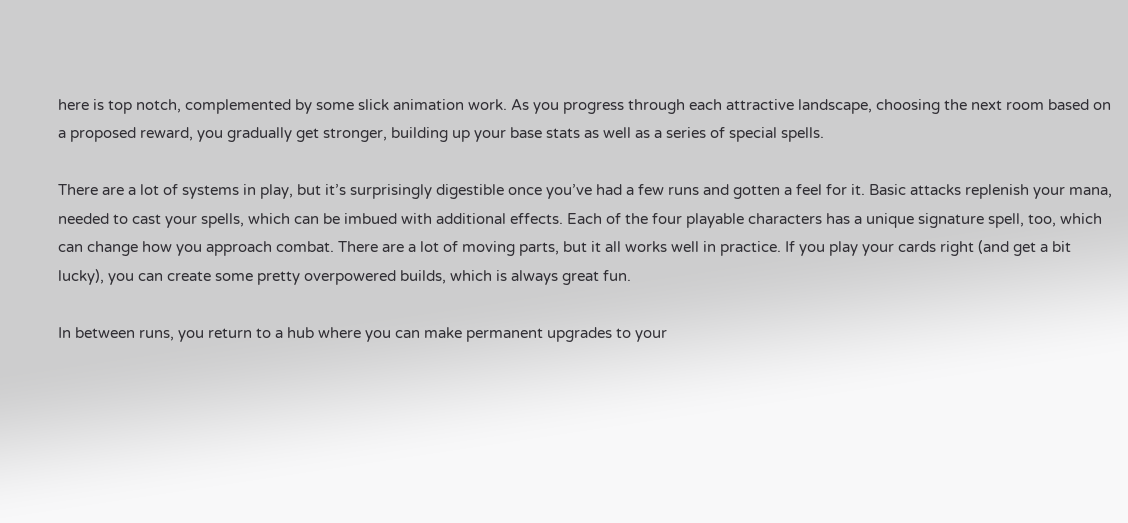here is top notch, complemented by some slick animation work. As you progress through each attractive landscape, choosing the next room based on a proposed reward, you gradually get stronger, building up your base stats as well as a series of special spells.

There are a lot of systems in play, but it’s surprisingly digestible once you’ve had a few runs and gotten a feel for it. Basic attacks replenish your mana, needed to cast your spells, which can be imbued with additional effects. Each of the four playable characters has a unique signature spell, too, which can change how you approach combat. There are a lot of moving parts, but it all works well in practice. If you play your cards right (and get a bit lucky), you can create some pretty overpowered builds, which is always great fun.

In between runs, you return to a hub where you can make permanent upgrades to your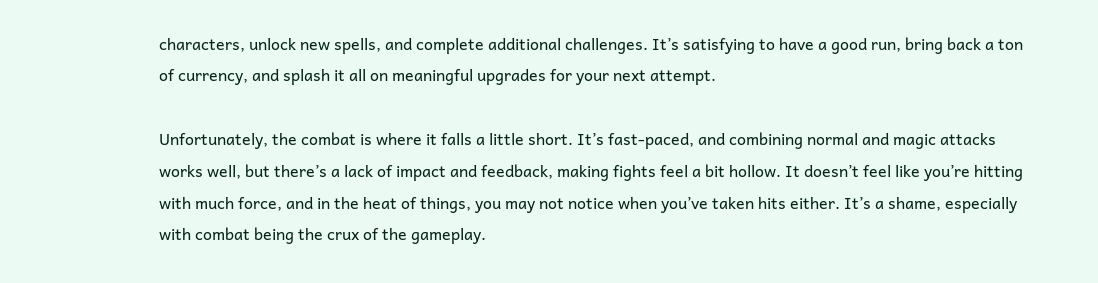characters, unlock new spells, and complete additional challenges. It’s satisfying to have a good run, bring back a ton of currency, and splash it all on meaningful upgrades for your next attempt.

Unfortunately, the combat is where it falls a little short. It’s fast-paced, and combining normal and magic attacks works well, but there’s a lack of impact and feedback, making fights feel a bit hollow. It doesn’t feel like you’re hitting with much force, and in the heat of things, you may not notice when you’ve taken hits either. It’s a shame, especially with combat being the crux of the gameplay.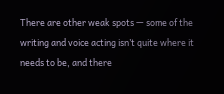There are other weak spots — some of the writing and voice acting isn’t quite where it needs to be, and there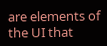are elements of the UI that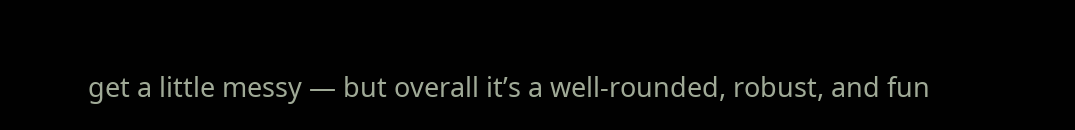get a little messy — but overall it’s a well-rounded, robust, and fun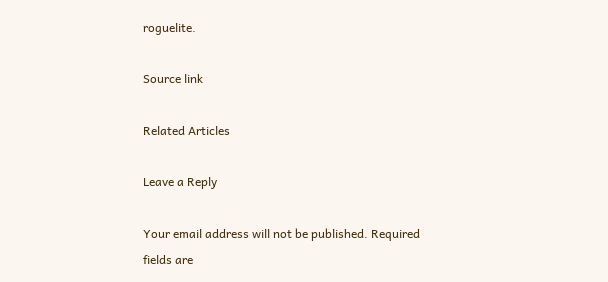roguelite.

Source link

Related Articles

Leave a Reply

Your email address will not be published. Required fields are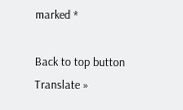marked *

Back to top button
Translate »